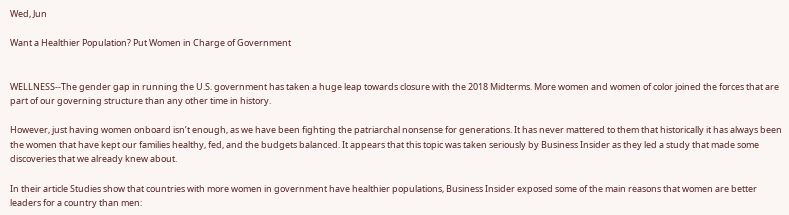Wed, Jun

Want a Healthier Population? Put Women in Charge of Government


WELLNESS--The gender gap in running the U.S. government has taken a huge leap towards closure with the 2018 Midterms. More women and women of color joined the forces that are part of our governing structure than any other time in history.

However, just having women onboard isn’t enough, as we have been fighting the patriarchal nonsense for generations. It has never mattered to them that historically it has always been the women that have kept our families healthy, fed, and the budgets balanced. It appears that this topic was taken seriously by Business Insider as they led a study that made some discoveries that we already knew about.

In their article Studies show that countries with more women in government have healthier populations, Business Insider exposed some of the main reasons that women are better leaders for a country than men: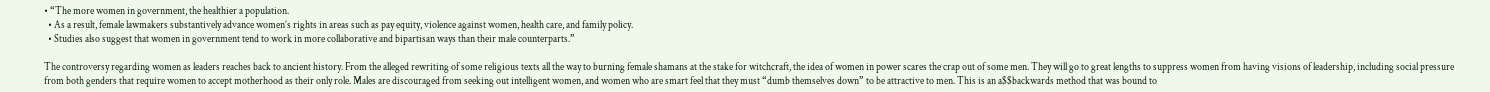• “The more women in government, the healthier a population.
  • As a result, female lawmakers substantively advance women’s rights in areas such as pay equity, violence against women, health care, and family policy.
  • Studies also suggest that women in government tend to work in more collaborative and bipartisan ways than their male counterparts.”

The controversy regarding women as leaders reaches back to ancient history. From the alleged rewriting of some religious texts all the way to burning female shamans at the stake for witchcraft, the idea of women in power scares the crap out of some men. They will go to great lengths to suppress women from having visions of leadership, including social pressure from both genders that require women to accept motherhood as their only role. Males are discouraged from seeking out intelligent women, and women who are smart feel that they must “dumb themselves down” to be attractive to men. This is an a$$backwards method that was bound to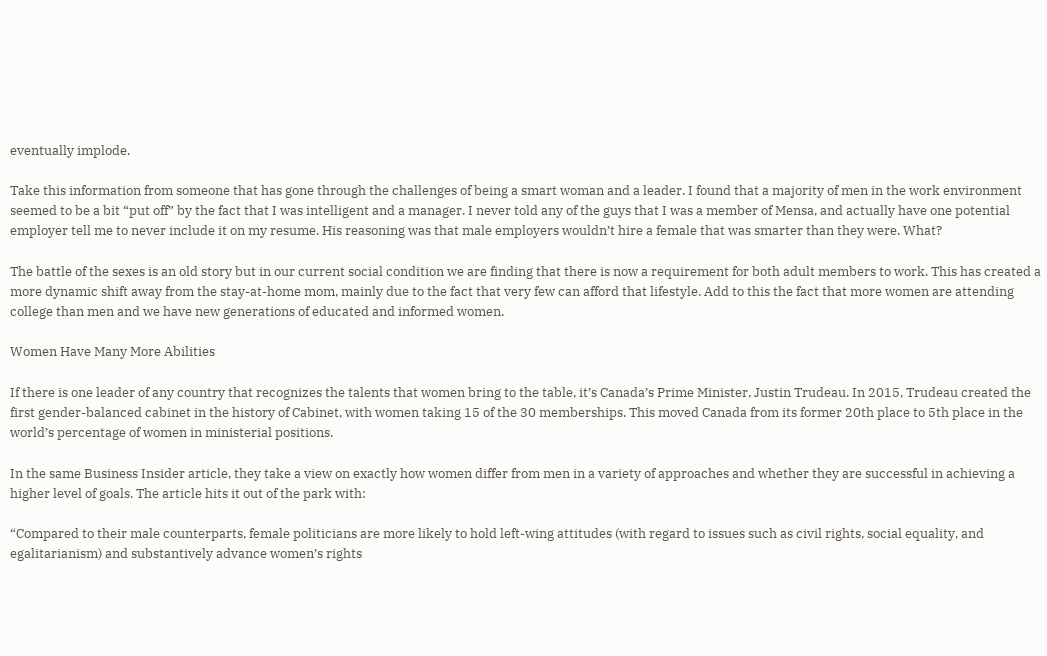eventually implode.

Take this information from someone that has gone through the challenges of being a smart woman and a leader. I found that a majority of men in the work environment seemed to be a bit “put off” by the fact that I was intelligent and a manager. I never told any of the guys that I was a member of Mensa, and actually have one potential employer tell me to never include it on my resume. His reasoning was that male employers wouldn’t hire a female that was smarter than they were. What?

The battle of the sexes is an old story but in our current social condition we are finding that there is now a requirement for both adult members to work. This has created a more dynamic shift away from the stay-at-home mom, mainly due to the fact that very few can afford that lifestyle. Add to this the fact that more women are attending college than men and we have new generations of educated and informed women.

Women Have Many More Abilities

If there is one leader of any country that recognizes the talents that women bring to the table, it’s Canada’s Prime Minister, Justin Trudeau. In 2015, Trudeau created the first gender-balanced cabinet in the history of Cabinet, with women taking 15 of the 30 memberships. This moved Canada from its former 20th place to 5th place in the world’s percentage of women in ministerial positions.

In the same Business Insider article, they take a view on exactly how women differ from men in a variety of approaches and whether they are successful in achieving a higher level of goals. The article hits it out of the park with:

“Compared to their male counterparts, female politicians are more likely to hold left-wing attitudes (with regard to issues such as civil rights, social equality, and egalitarianism) and substantively advance women’s rights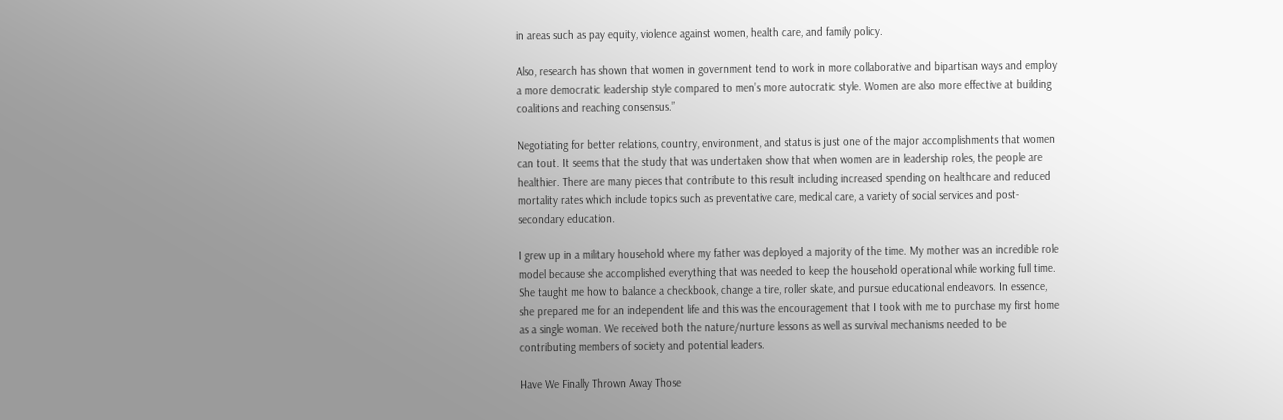in areas such as pay equity, violence against women, health care, and family policy.

Also, research has shown that women in government tend to work in more collaborative and bipartisan ways and employ a more democratic leadership style compared to men’s more autocratic style. Women are also more effective at building coalitions and reaching consensus.”

Negotiating for better relations, country, environment, and status is just one of the major accomplishments that women can tout. It seems that the study that was undertaken show that when women are in leadership roles, the people are healthier. There are many pieces that contribute to this result including increased spending on healthcare and reduced mortality rates which include topics such as preventative care, medical care, a variety of social services and post-secondary education.

I grew up in a military household where my father was deployed a majority of the time. My mother was an incredible role model because she accomplished everything that was needed to keep the household operational while working full time. She taught me how to balance a checkbook, change a tire, roller skate, and pursue educational endeavors. In essence, she prepared me for an independent life and this was the encouragement that I took with me to purchase my first home as a single woman. We received both the nature/nurture lessons as well as survival mechanisms needed to be contributing members of society and potential leaders.

Have We Finally Thrown Away Those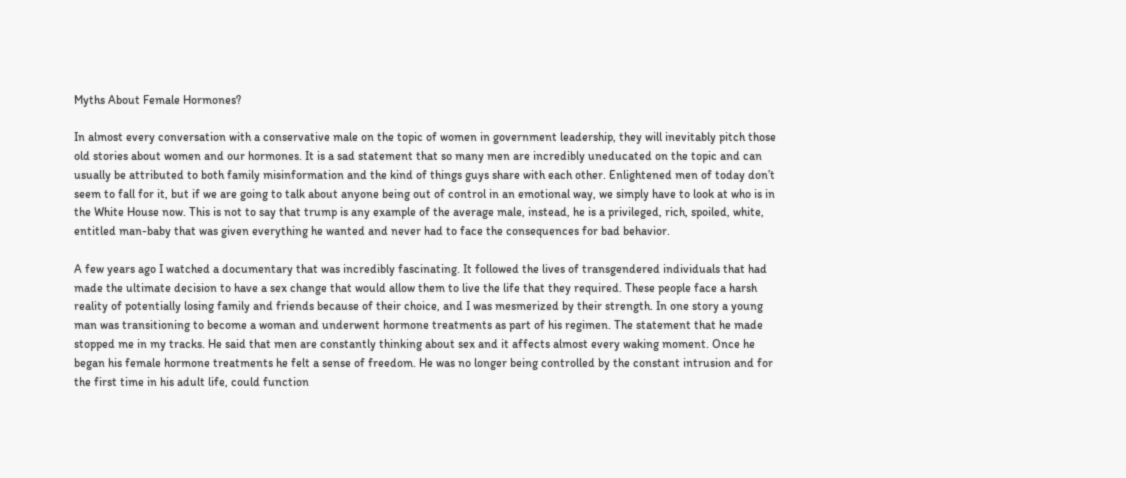Myths About Female Hormones?

In almost every conversation with a conservative male on the topic of women in government leadership, they will inevitably pitch those old stories about women and our hormones. It is a sad statement that so many men are incredibly uneducated on the topic and can usually be attributed to both family misinformation and the kind of things guys share with each other. Enlightened men of today don’t seem to fall for it, but if we are going to talk about anyone being out of control in an emotional way, we simply have to look at who is in the White House now. This is not to say that trump is any example of the average male, instead, he is a privileged, rich, spoiled, white, entitled man-baby that was given everything he wanted and never had to face the consequences for bad behavior.

A few years ago I watched a documentary that was incredibly fascinating. It followed the lives of transgendered individuals that had made the ultimate decision to have a sex change that would allow them to live the life that they required. These people face a harsh reality of potentially losing family and friends because of their choice, and I was mesmerized by their strength. In one story a young man was transitioning to become a woman and underwent hormone treatments as part of his regimen. The statement that he made stopped me in my tracks. He said that men are constantly thinking about sex and it affects almost every waking moment. Once he began his female hormone treatments he felt a sense of freedom. He was no longer being controlled by the constant intrusion and for the first time in his adult life, could function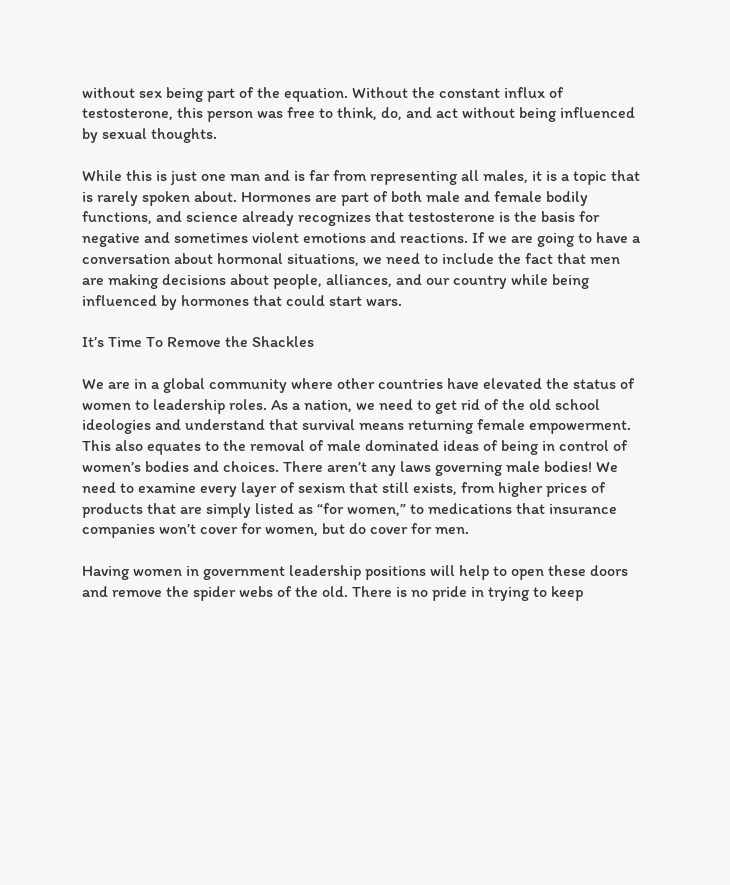without sex being part of the equation. Without the constant influx of testosterone, this person was free to think, do, and act without being influenced by sexual thoughts.

While this is just one man and is far from representing all males, it is a topic that is rarely spoken about. Hormones are part of both male and female bodily functions, and science already recognizes that testosterone is the basis for negative and sometimes violent emotions and reactions. If we are going to have a conversation about hormonal situations, we need to include the fact that men are making decisions about people, alliances, and our country while being influenced by hormones that could start wars.

It’s Time To Remove the Shackles

We are in a global community where other countries have elevated the status of women to leadership roles. As a nation, we need to get rid of the old school ideologies and understand that survival means returning female empowerment. This also equates to the removal of male dominated ideas of being in control of women’s bodies and choices. There aren’t any laws governing male bodies! We need to examine every layer of sexism that still exists, from higher prices of products that are simply listed as “for women,” to medications that insurance companies won’t cover for women, but do cover for men.

Having women in government leadership positions will help to open these doors and remove the spider webs of the old. There is no pride in trying to keep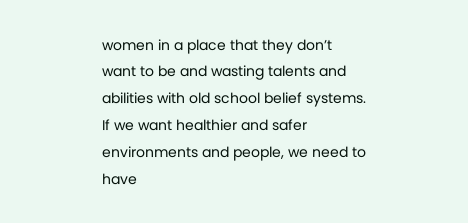women in a place that they don’t want to be and wasting talents and abilities with old school belief systems. If we want healthier and safer environments and people, we need to have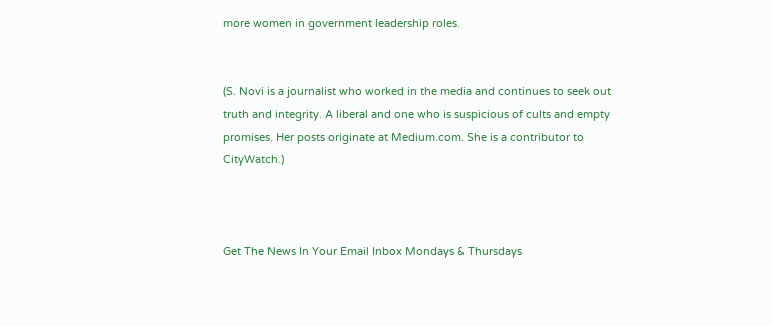more women in government leadership roles.


(S. Novi is a journalist who worked in the media and continues to seek out truth and integrity. A liberal and one who is suspicious of cults and empty promises. Her posts originate at Medium.com. She is a contributor to CityWatch.)



Get The News In Your Email Inbox Mondays & Thursdays